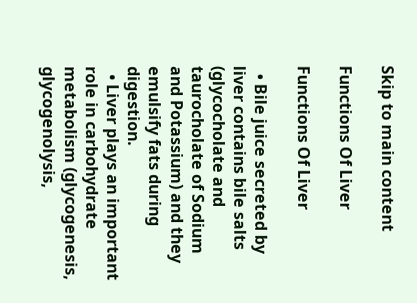Skip to main content

Functions Of Liver

Functions Of Liver

  • Bile juice secreted by liver contains bile salts (glycocholate and taurocholate of Sodium and Potassium) and they emulsify fats during digestion.
  • Liver plays an important role in carbohydrate metabolism (glycogenesis, glycogenolysis,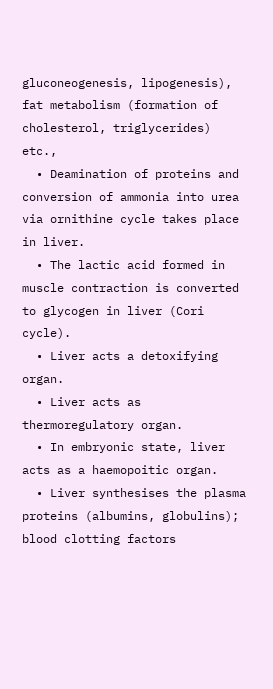gluconeogenesis, lipogenesis), fat metabolism (formation of cholesterol, triglycerides) etc.,
  • Deamination of proteins and conversion of ammonia into urea via ornithine cycle takes place in liver.
  • The lactic acid formed in muscle contraction is converted to glycogen in liver (Cori cycle).
  • Liver acts a detoxifying organ.
  • Liver acts as thermoregulatory organ.
  • In embryonic state, liver acts as a haemopoitic organ.
  • Liver synthesises the plasma proteins (albumins, globulins); blood clotting factors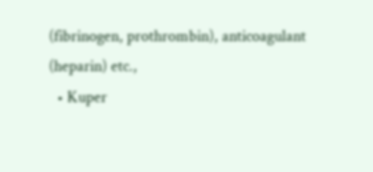(fibrinogen, prothrombin), anticoagulant (heparin) etc.,
  • Kuper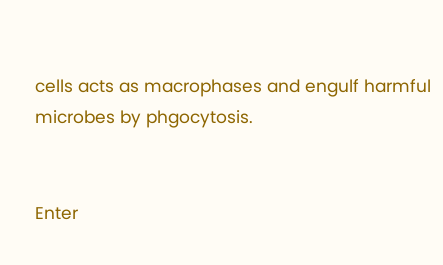cells acts as macrophases and engulf harmful microbes by phgocytosis.


Enter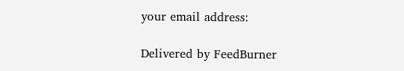your email address:

Delivered by FeedBurner